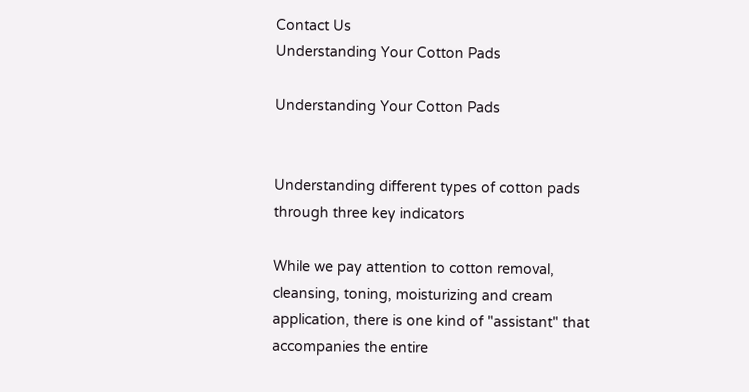Contact Us
Understanding Your Cotton Pads

Understanding Your Cotton Pads


Understanding different types of cotton pads through three key indicators

While we pay attention to cotton removal, cleansing, toning, moisturizing and cream application, there is one kind of "assistant" that accompanies the entire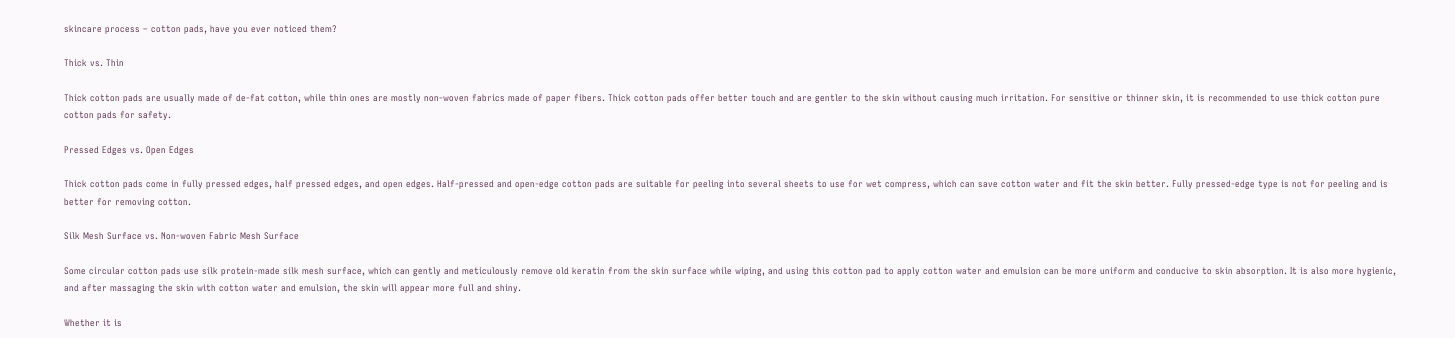skincare process – cotton pads, have you ever noticed them?

Thick vs. Thin

Thick cotton pads are usually made of de-fat cotton, while thin ones are mostly non-woven fabrics made of paper fibers. Thick cotton pads offer better touch and are gentler to the skin without causing much irritation. For sensitive or thinner skin, it is recommended to use thick cotton pure cotton pads for safety.

Pressed Edges vs. Open Edges

Thick cotton pads come in fully pressed edges, half pressed edges, and open edges. Half-pressed and open-edge cotton pads are suitable for peeling into several sheets to use for wet compress, which can save cotton water and fit the skin better. Fully pressed-edge type is not for peeling and is better for removing cotton.

Silk Mesh Surface vs. Non-woven Fabric Mesh Surface

Some circular cotton pads use silk protein-made silk mesh surface, which can gently and meticulously remove old keratin from the skin surface while wiping, and using this cotton pad to apply cotton water and emulsion can be more uniform and conducive to skin absorption. It is also more hygienic, and after massaging the skin with cotton water and emulsion, the skin will appear more full and shiny.

Whether it is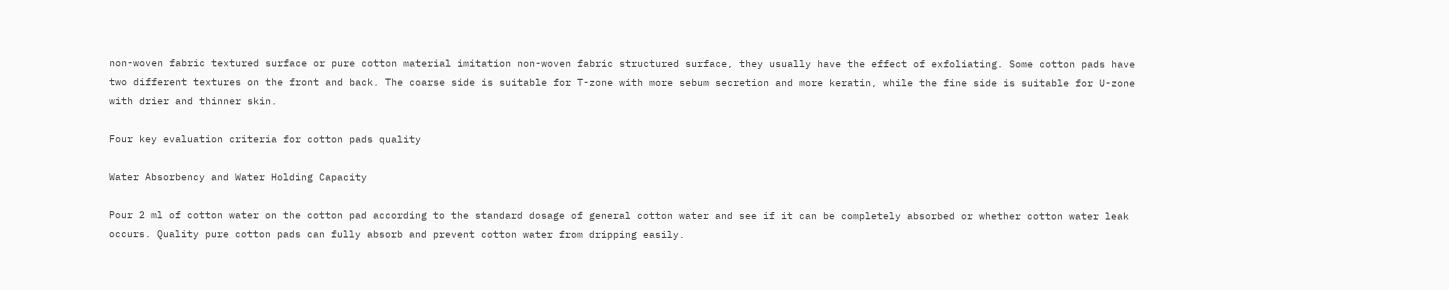non-woven fabric textured surface or pure cotton material imitation non-woven fabric structured surface, they usually have the effect of exfoliating. Some cotton pads have two different textures on the front and back. The coarse side is suitable for T-zone with more sebum secretion and more keratin, while the fine side is suitable for U-zone with drier and thinner skin.

Four key evaluation criteria for cotton pads quality

Water Absorbency and Water Holding Capacity

Pour 2 ml of cotton water on the cotton pad according to the standard dosage of general cotton water and see if it can be completely absorbed or whether cotton water leak occurs. Quality pure cotton pads can fully absorb and prevent cotton water from dripping easily.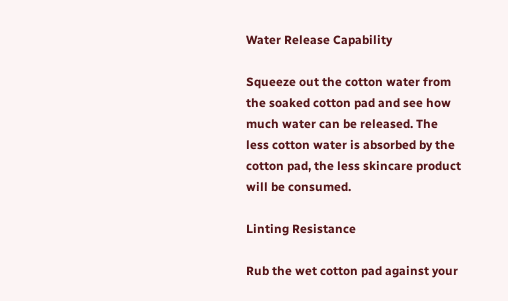Water Release Capability

Squeeze out the cotton water from the soaked cotton pad and see how much water can be released. The less cotton water is absorbed by the cotton pad, the less skincare product will be consumed.

Linting Resistance

Rub the wet cotton pad against your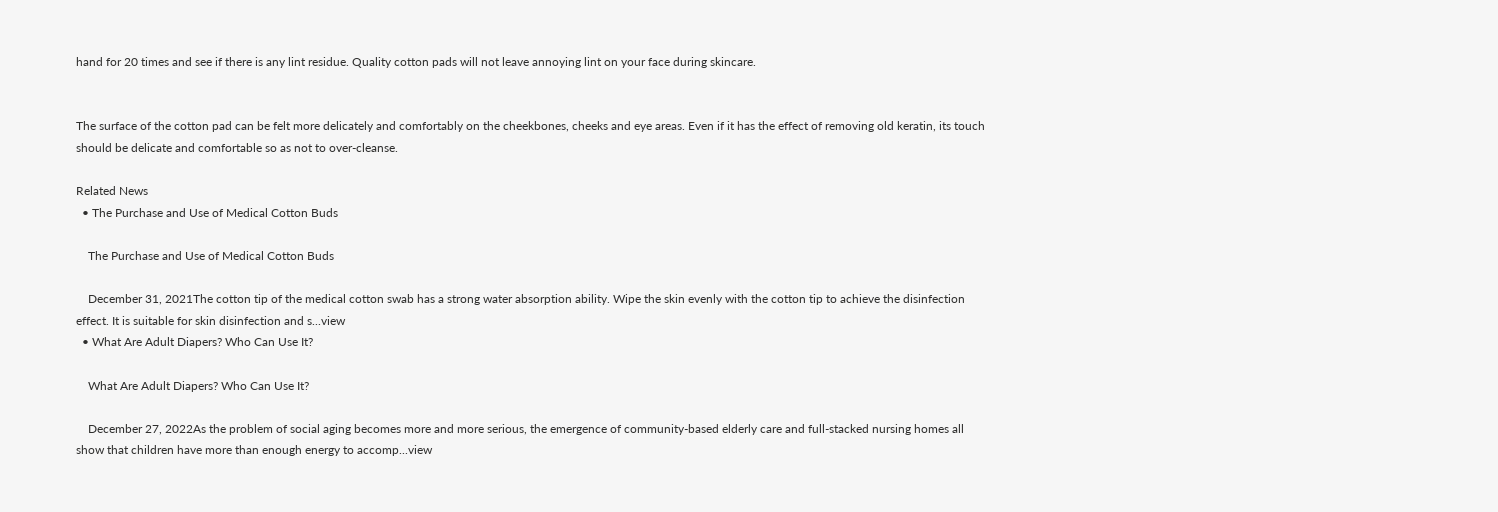hand for 20 times and see if there is any lint residue. Quality cotton pads will not leave annoying lint on your face during skincare.


The surface of the cotton pad can be felt more delicately and comfortably on the cheekbones, cheeks and eye areas. Even if it has the effect of removing old keratin, its touch should be delicate and comfortable so as not to over-cleanse.

Related News
  • The Purchase and Use of Medical Cotton Buds

    The Purchase and Use of Medical Cotton Buds

    December 31, 2021The cotton tip of the medical cotton swab has a strong water absorption ability. Wipe the skin evenly with the cotton tip to achieve the disinfection effect. It is suitable for skin disinfection and s...view
  • What Are Adult Diapers? Who Can Use It?

    What Are Adult Diapers? Who Can Use It?

    December 27, 2022As the problem of social aging becomes more and more serious, the emergence of community-based elderly care and full-stacked nursing homes all show that children have more than enough energy to accomp...view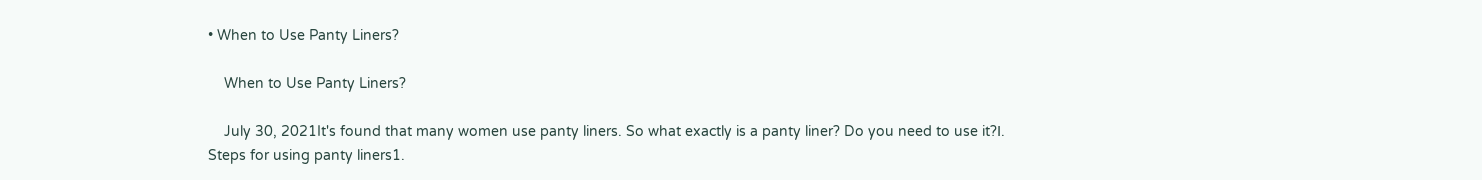• When to Use Panty Liners?

    When to Use Panty Liners?

    July 30, 2021It's found that many women use panty liners. So what exactly is a panty liner? Do you need to use it?Ⅰ. Steps for using panty liners1.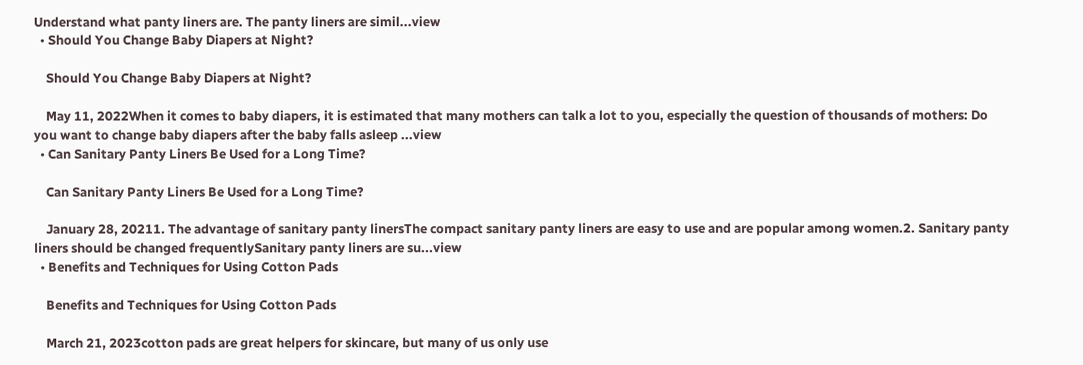Understand what panty liners are. The panty liners are simil...view
  • Should You Change Baby Diapers at Night?

    Should You Change Baby Diapers at Night?

    May 11, 2022When it comes to baby diapers, it is estimated that many mothers can talk a lot to you, especially the question of thousands of mothers: Do you want to change baby diapers after the baby falls asleep ...view
  • Can Sanitary Panty Liners Be Used for a Long Time?

    Can Sanitary Panty Liners Be Used for a Long Time?

    January 28, 20211. The advantage of sanitary panty linersThe compact sanitary panty liners are easy to use and are popular among women.2. Sanitary panty liners should be changed frequentlySanitary panty liners are su...view
  • Benefits and Techniques for Using Cotton Pads

    Benefits and Techniques for Using Cotton Pads

    March 21, 2023cotton pads are great helpers for skincare, but many of us only use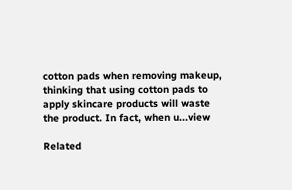cotton pads when removing makeup, thinking that using cotton pads to apply skincare products will waste the product. In fact, when u...view

Related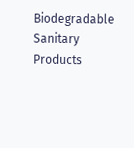Biodegradable Sanitary Products